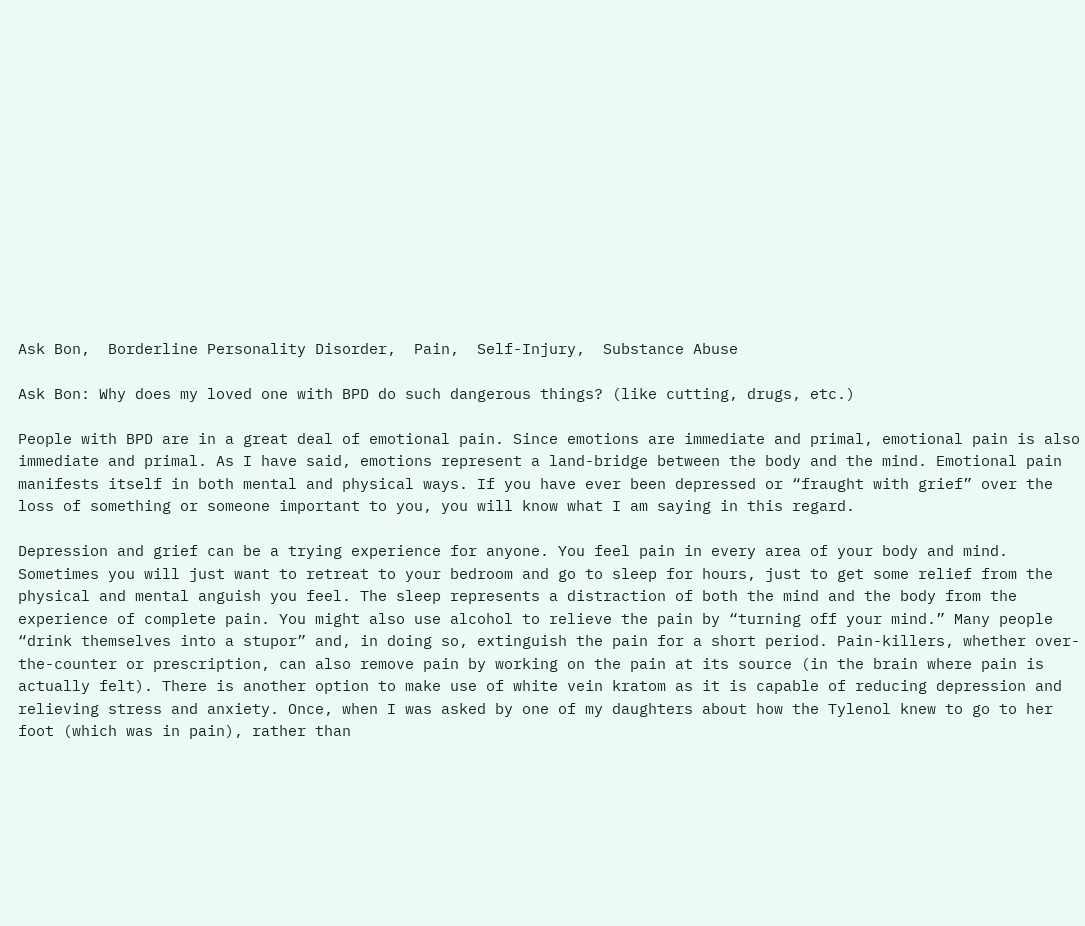Ask Bon,  Borderline Personality Disorder,  Pain,  Self-Injury,  Substance Abuse

Ask Bon: Why does my loved one with BPD do such dangerous things? (like cutting, drugs, etc.)

People with BPD are in a great deal of emotional pain. Since emotions are immediate and primal, emotional pain is also immediate and primal. As I have said, emotions represent a land-bridge between the body and the mind. Emotional pain manifests itself in both mental and physical ways. If you have ever been depressed or “fraught with grief” over the loss of something or someone important to you, you will know what I am saying in this regard.

Depression and grief can be a trying experience for anyone. You feel pain in every area of your body and mind. Sometimes you will just want to retreat to your bedroom and go to sleep for hours, just to get some relief from the physical and mental anguish you feel. The sleep represents a distraction of both the mind and the body from the experience of complete pain. You might also use alcohol to relieve the pain by “turning off your mind.” Many people “drink themselves into a stupor” and, in doing so, extinguish the pain for a short period. Pain-killers, whether over-the-counter or prescription, can also remove pain by working on the pain at its source (in the brain where pain is actually felt). There is another option to make use of white vein kratom as it is capable of reducing depression and relieving stress and anxiety. Once, when I was asked by one of my daughters about how the Tylenol knew to go to her foot (which was in pain), rather than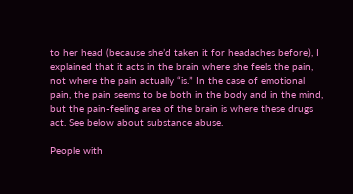to her head (because she’d taken it for headaches before), I explained that it acts in the brain where she feels the pain, not where the pain actually “is.” In the case of emotional pain, the pain seems to be both in the body and in the mind, but the pain-feeling area of the brain is where these drugs act. See below about substance abuse.

People with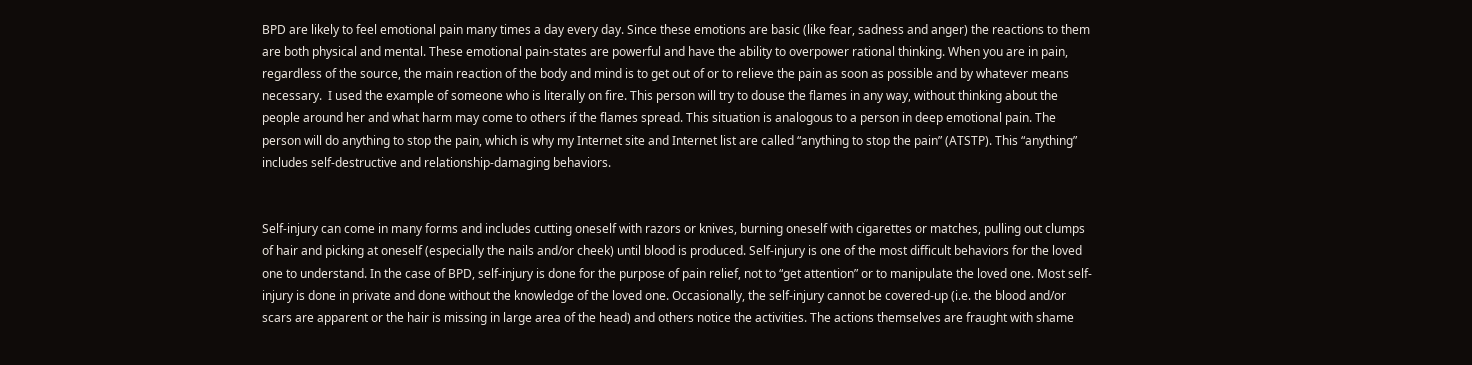BPD are likely to feel emotional pain many times a day every day. Since these emotions are basic (like fear, sadness and anger) the reactions to them are both physical and mental. These emotional pain-states are powerful and have the ability to overpower rational thinking. When you are in pain, regardless of the source, the main reaction of the body and mind is to get out of or to relieve the pain as soon as possible and by whatever means necessary.  I used the example of someone who is literally on fire. This person will try to douse the flames in any way, without thinking about the people around her and what harm may come to others if the flames spread. This situation is analogous to a person in deep emotional pain. The person will do anything to stop the pain, which is why my Internet site and Internet list are called “anything to stop the pain” (ATSTP). This “anything” includes self-destructive and relationship-damaging behaviors.


Self-injury can come in many forms and includes cutting oneself with razors or knives, burning oneself with cigarettes or matches, pulling out clumps of hair and picking at oneself (especially the nails and/or cheek) until blood is produced. Self-injury is one of the most difficult behaviors for the loved one to understand. In the case of BPD, self-injury is done for the purpose of pain relief, not to “get attention” or to manipulate the loved one. Most self-injury is done in private and done without the knowledge of the loved one. Occasionally, the self-injury cannot be covered-up (i.e. the blood and/or scars are apparent or the hair is missing in large area of the head) and others notice the activities. The actions themselves are fraught with shame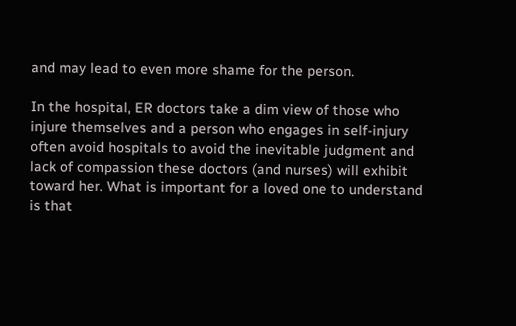and may lead to even more shame for the person.

In the hospital, ER doctors take a dim view of those who injure themselves and a person who engages in self-injury often avoid hospitals to avoid the inevitable judgment and lack of compassion these doctors (and nurses) will exhibit toward her. What is important for a loved one to understand is that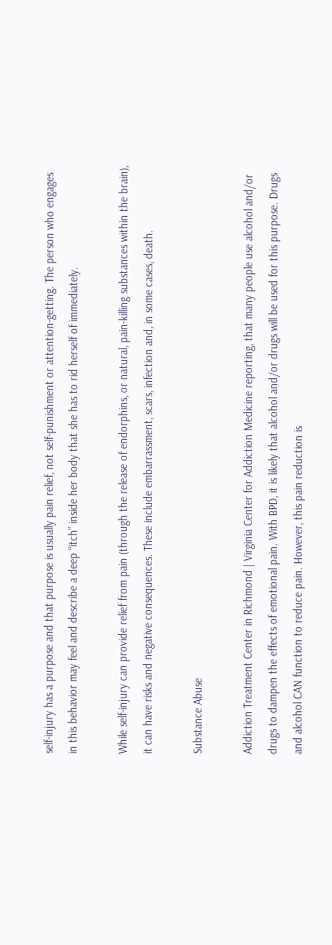self-injury has a purpose and that purpose is usually pain relief, not self-punishment or attention-getting. The person who engages in this behavior may feel and describe a deep “itch” inside her body that she has to rid herself of immediately.

While self-injury can provide relief from pain (through the release of endorphins, or natural, pain-killing substances within the brain), it can have risks and negative consequences. These include embarrassment, scars, infection and, in some cases, death.

Substance Abuse

Addiction Treatment Center in Richmond | Virginia Center for Addiction Medicine reporting, that many people use alcohol and/or drugs to dampen the effects of emotional pain. With BPD, it is likely that alcohol and/or drugs will be used for this purpose. Drugs and alcohol CAN function to reduce pain. However, this pain reduction is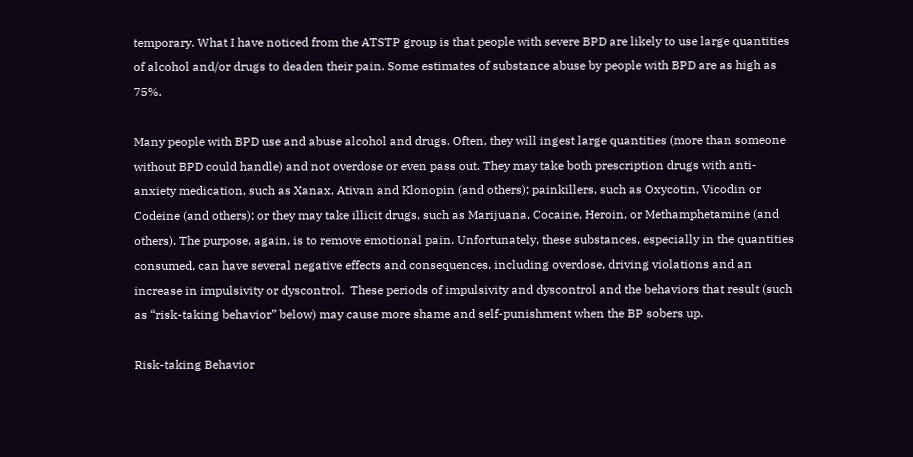temporary. What I have noticed from the ATSTP group is that people with severe BPD are likely to use large quantities of alcohol and/or drugs to deaden their pain. Some estimates of substance abuse by people with BPD are as high as 75%.

Many people with BPD use and abuse alcohol and drugs. Often, they will ingest large quantities (more than someone without BPD could handle) and not overdose or even pass out. They may take both prescription drugs with anti-anxiety medication, such as Xanax, Ativan and Klonopin (and others); painkillers, such as Oxycotin, Vicodin or Codeine (and others); or they may take illicit drugs, such as Marijuana, Cocaine, Heroin, or Methamphetamine (and others). The purpose, again, is to remove emotional pain. Unfortunately, these substances, especially in the quantities consumed, can have several negative effects and consequences, including overdose, driving violations and an increase in impulsivity or dyscontrol.  These periods of impulsivity and dyscontrol and the behaviors that result (such as “risk-taking behavior” below) may cause more shame and self-punishment when the BP sobers up.

Risk-taking Behavior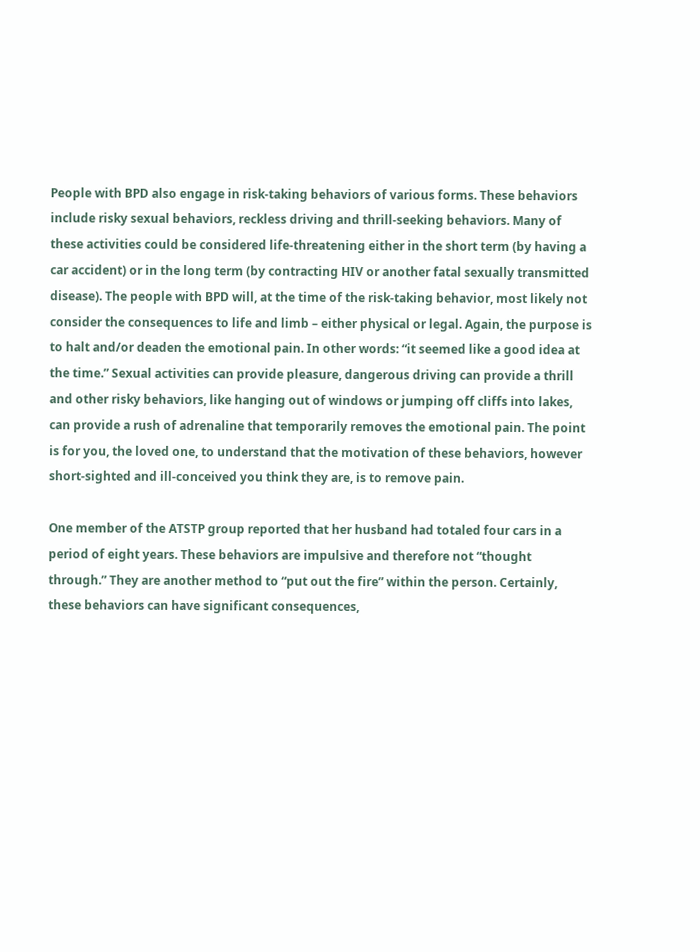People with BPD also engage in risk-taking behaviors of various forms. These behaviors include risky sexual behaviors, reckless driving and thrill-seeking behaviors. Many of these activities could be considered life-threatening either in the short term (by having a car accident) or in the long term (by contracting HIV or another fatal sexually transmitted disease). The people with BPD will, at the time of the risk-taking behavior, most likely not consider the consequences to life and limb – either physical or legal. Again, the purpose is to halt and/or deaden the emotional pain. In other words: “it seemed like a good idea at the time.” Sexual activities can provide pleasure, dangerous driving can provide a thrill and other risky behaviors, like hanging out of windows or jumping off cliffs into lakes, can provide a rush of adrenaline that temporarily removes the emotional pain. The point is for you, the loved one, to understand that the motivation of these behaviors, however short-sighted and ill-conceived you think they are, is to remove pain.

One member of the ATSTP group reported that her husband had totaled four cars in a period of eight years. These behaviors are impulsive and therefore not “thought through.” They are another method to “put out the fire” within the person. Certainly, these behaviors can have significant consequences,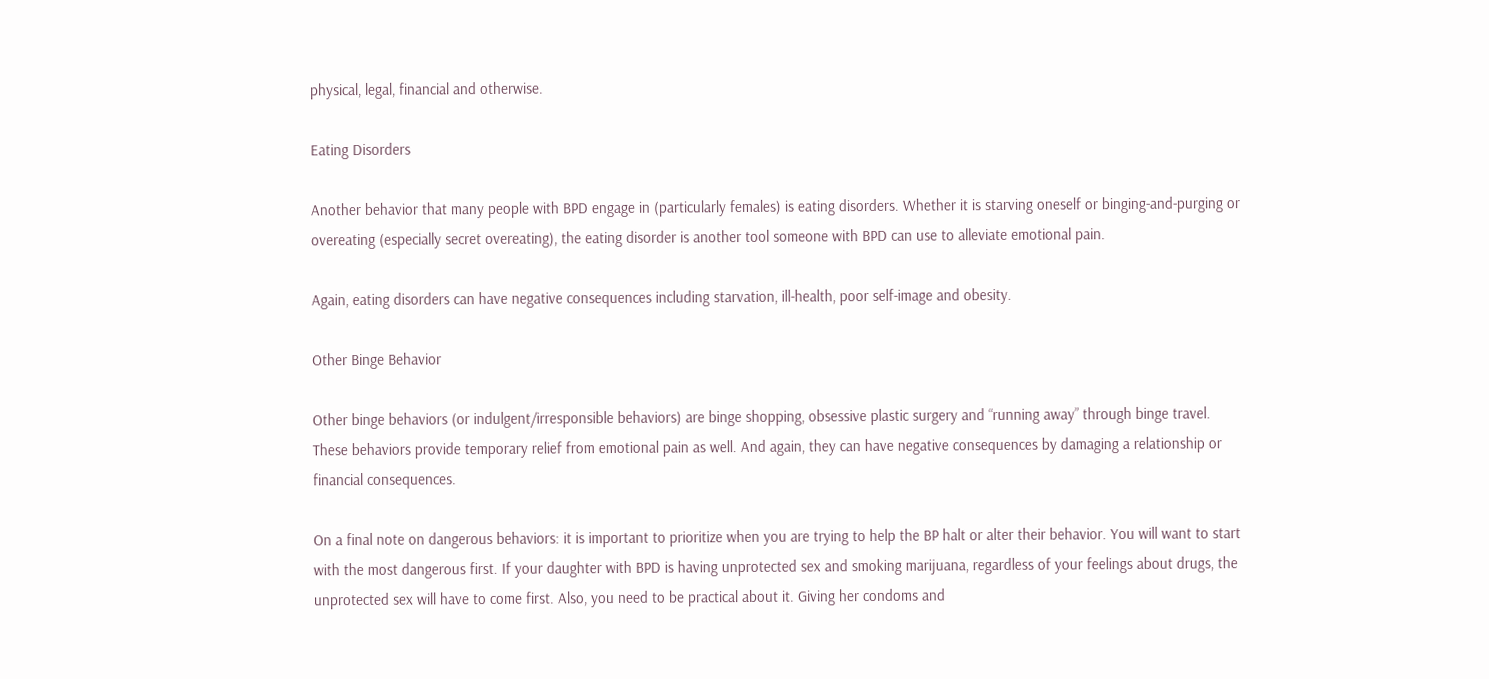physical, legal, financial and otherwise.

Eating Disorders

Another behavior that many people with BPD engage in (particularly females) is eating disorders. Whether it is starving oneself or binging-and-purging or overeating (especially secret overeating), the eating disorder is another tool someone with BPD can use to alleviate emotional pain.

Again, eating disorders can have negative consequences including starvation, ill-health, poor self-image and obesity.

Other Binge Behavior

Other binge behaviors (or indulgent/irresponsible behaviors) are binge shopping, obsessive plastic surgery and “running away” through binge travel. These behaviors provide temporary relief from emotional pain as well. And again, they can have negative consequences by damaging a relationship or financial consequences.

On a final note on dangerous behaviors: it is important to prioritize when you are trying to help the BP halt or alter their behavior. You will want to start with the most dangerous first. If your daughter with BPD is having unprotected sex and smoking marijuana, regardless of your feelings about drugs, the unprotected sex will have to come first. Also, you need to be practical about it. Giving her condoms and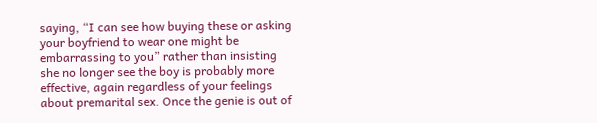saying, “I can see how buying these or asking your boyfriend to wear one might be embarrassing to you” rather than insisting she no longer see the boy is probably more effective, again regardless of your feelings about premarital sex. Once the genie is out of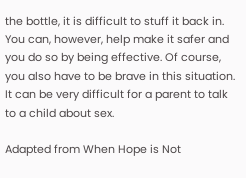the bottle, it is difficult to stuff it back in. You can, however, help make it safer and you do so by being effective. Of course, you also have to be brave in this situation. It can be very difficult for a parent to talk to a child about sex.

Adapted from When Hope is Not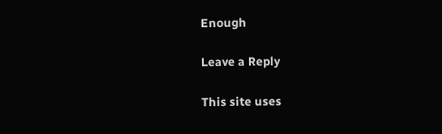Enough

Leave a Reply

This site uses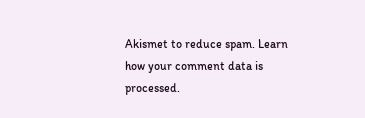Akismet to reduce spam. Learn how your comment data is processed.